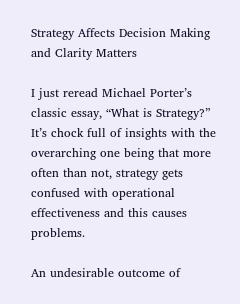Strategy Affects Decision Making and Clarity Matters

I just reread Michael Porter’s classic essay, “What is Strategy?” It’s chock full of insights with the overarching one being that more often than not, strategy gets confused with operational effectiveness and this causes problems.

An undesirable outcome of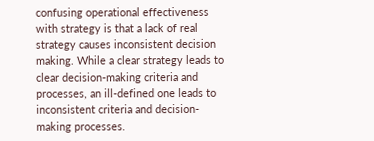confusing operational effectiveness with strategy is that a lack of real strategy causes inconsistent decision making. While a clear strategy leads to clear decision-making criteria and processes, an ill-defined one leads to inconsistent criteria and decision-making processes.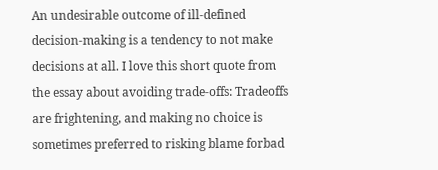An undesirable outcome of ill-defined decision-making is a tendency to not make decisions at all. I love this short quote from the essay about avoiding trade-offs: Tradeoffs are frightening, and making no choice is sometimes preferred to risking blame forbad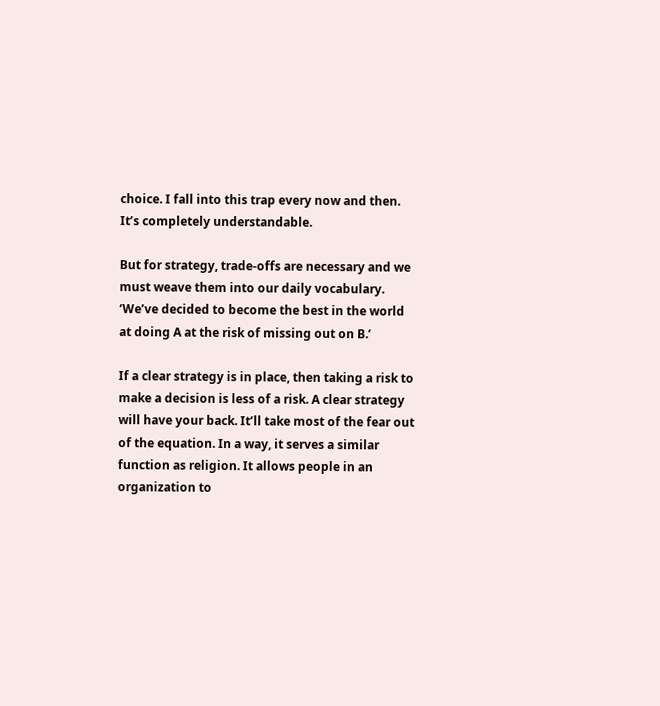choice. I fall into this trap every now and then.  It’s completely understandable.

But for strategy, trade-offs are necessary and we must weave them into our daily vocabulary. ‘We’ve decided to become the best in the world at doing A at the risk of missing out on B.’

If a clear strategy is in place, then taking a risk to make a decision is less of a risk. A clear strategy will have your back. It’ll take most of the fear out of the equation. In a way, it serves a similar function as religion. It allows people in an organization to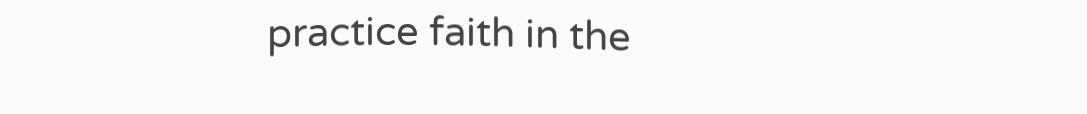practice faith in the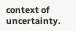context of uncertainty.